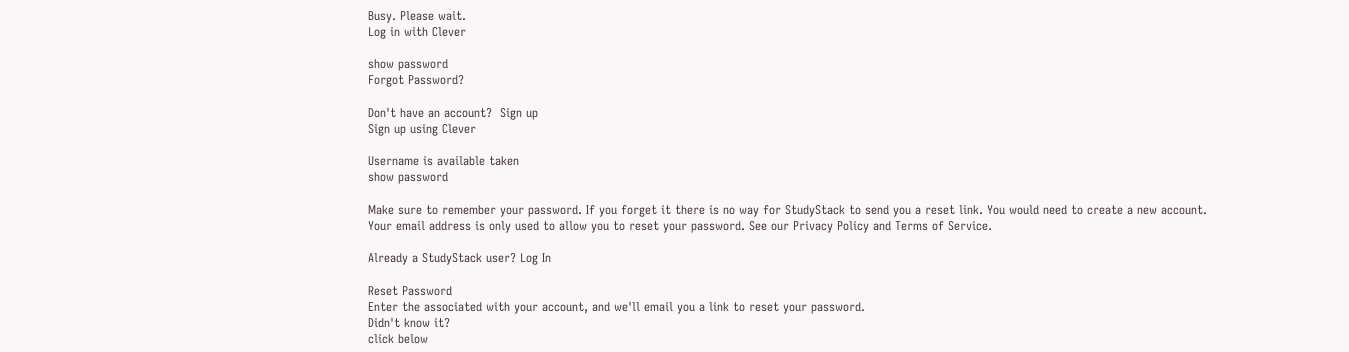Busy. Please wait.
Log in with Clever

show password
Forgot Password?

Don't have an account?  Sign up
Sign up using Clever

Username is available taken
show password

Make sure to remember your password. If you forget it there is no way for StudyStack to send you a reset link. You would need to create a new account.
Your email address is only used to allow you to reset your password. See our Privacy Policy and Terms of Service.

Already a StudyStack user? Log In

Reset Password
Enter the associated with your account, and we'll email you a link to reset your password.
Didn't know it?
click below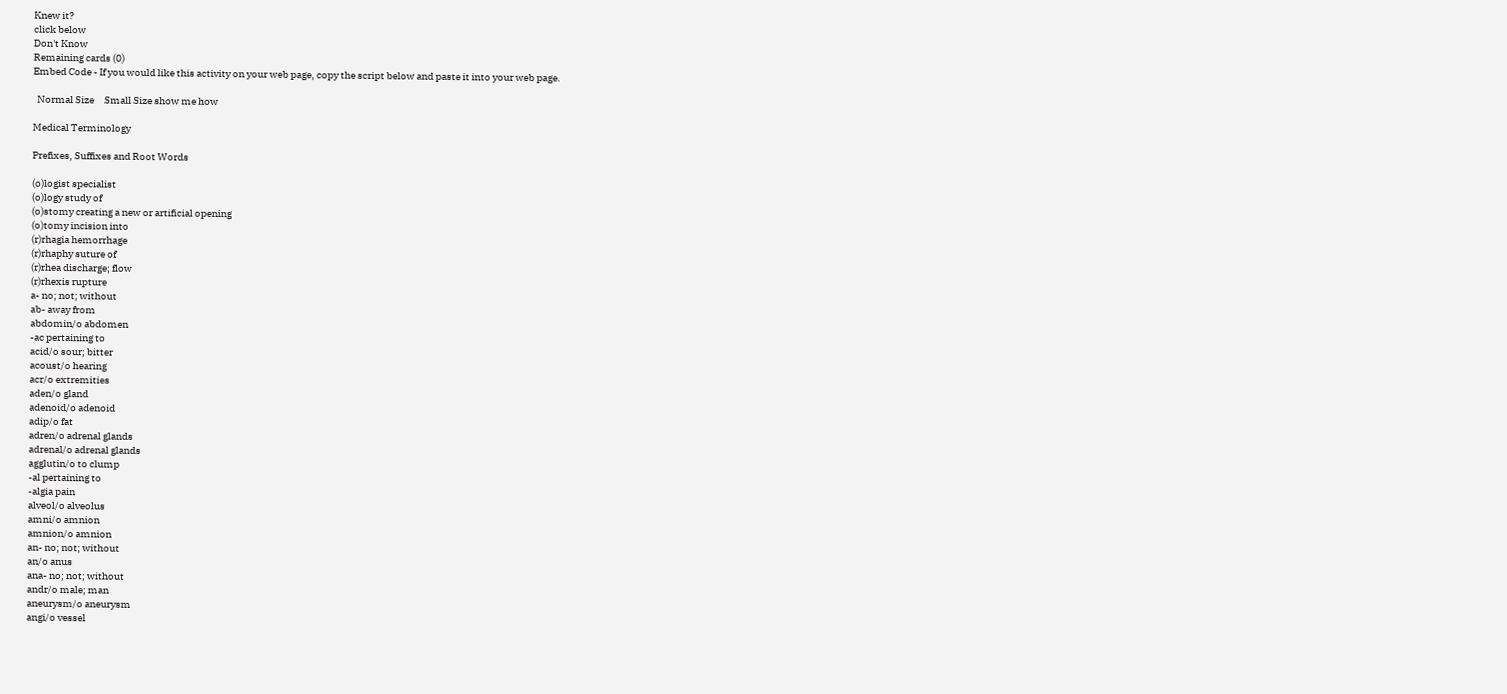Knew it?
click below
Don't Know
Remaining cards (0)
Embed Code - If you would like this activity on your web page, copy the script below and paste it into your web page.

  Normal Size     Small Size show me how

Medical Terminology

Prefixes, Suffixes and Root Words

(o)logist specialist
(o)logy study of
(o)stomy creating a new or artificial opening
(o)tomy incision into
(r)rhagia hemorrhage
(r)rhaphy suture of
(r)rhea discharge; flow
(r)rhexis rupture
a- no; not; without
ab- away from
abdomin/o abdomen
-ac pertaining to
acid/o sour; bitter
acoust/o hearing
acr/o extremities
aden/o gland
adenoid/o adenoid
adip/o fat
adren/o adrenal glands
adrenal/o adrenal glands
agglutin/o to clump
-al pertaining to
-algia pain
alveol/o alveolus
amni/o amnion
amnion/o amnion
an- no; not; without
an/o anus
ana- no; not; without
andr/o male; man
aneurysm/o aneurysm
angi/o vessel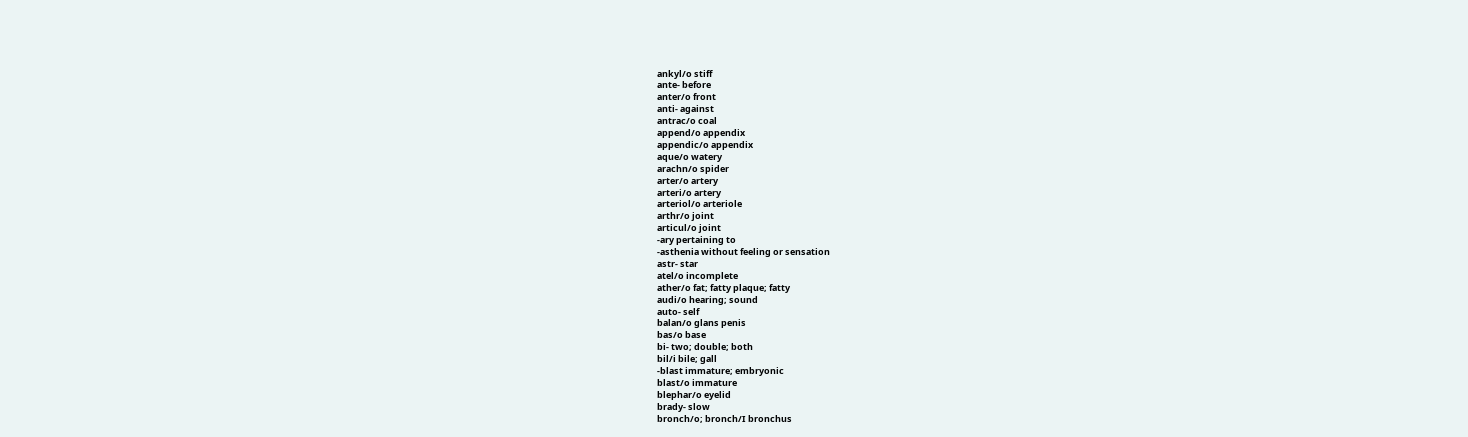ankyl/o stiff
ante- before
anter/o front
anti- against
antrac/o coal
append/o appendix
appendic/o appendix
aque/o watery
arachn/o spider
arter/o artery
arteri/o artery
arteriol/o arteriole
arthr/o joint
articul/o joint
-ary pertaining to
-asthenia without feeling or sensation
astr- star
atel/o incomplete
ather/o fat; fatty plaque; fatty
audi/o hearing; sound
auto- self
balan/o glans penis
bas/o base
bi- two; double; both
bil/i bile; gall
-blast immature; embryonic
blast/o immature
blephar/o eyelid
brady- slow
bronch/o; bronch/I bronchus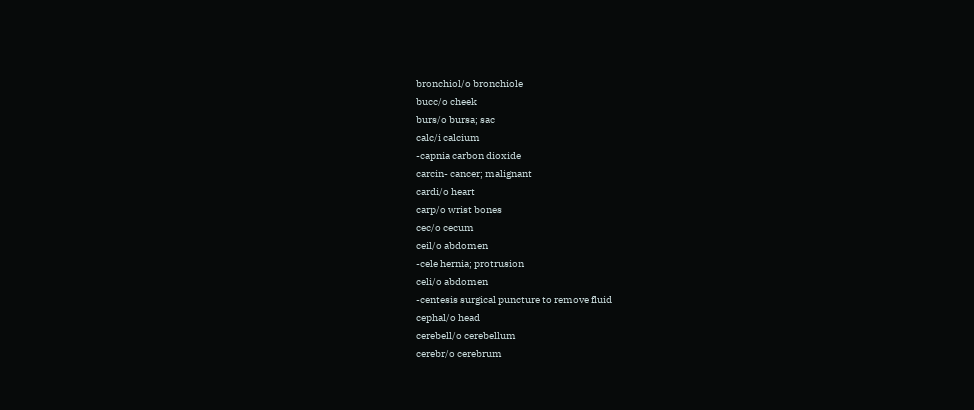bronchiol/o bronchiole
bucc/o cheek
burs/o bursa; sac
calc/i calcium
-capnia carbon dioxide
carcin- cancer; malignant
cardi/o heart
carp/o wrist bones
cec/o cecum
ceil/o abdomen
-cele hernia; protrusion
celi/o abdomen
-centesis surgical puncture to remove fluid
cephal/o head
cerebell/o cerebellum
cerebr/o cerebrum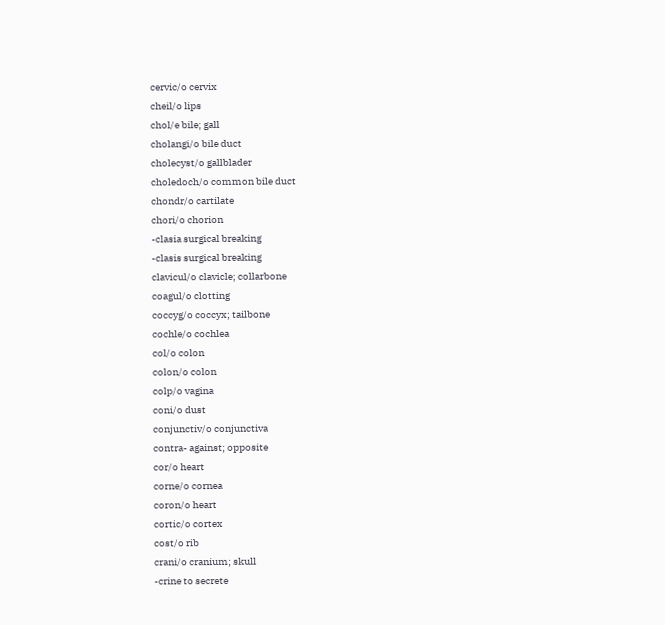cervic/o cervix
cheil/o lips
chol/e bile; gall
cholangi/o bile duct
cholecyst/o gallblader
choledoch/o common bile duct
chondr/o cartilate
chori/o chorion
-clasia surgical breaking
-clasis surgical breaking
clavicul/o clavicle; collarbone
coagul/o clotting
coccyg/o coccyx; tailbone
cochle/o cochlea
col/o colon
colon/o colon
colp/o vagina
coni/o dust
conjunctiv/o conjunctiva
contra- against; opposite
cor/o heart
corne/o cornea
coron/o heart
cortic/o cortex
cost/o rib
crani/o cranium; skull
-crine to secrete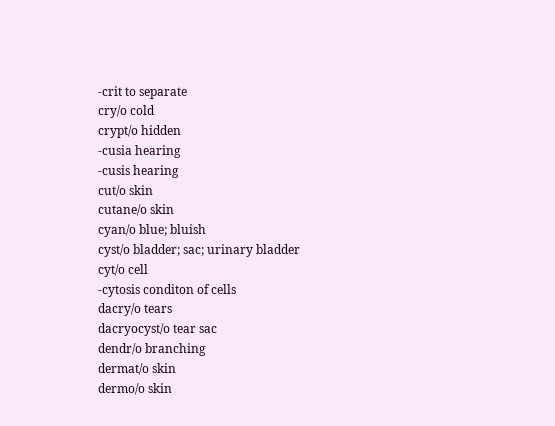-crit to separate
cry/o cold
crypt/o hidden
-cusia hearing
-cusis hearing
cut/o skin
cutane/o skin
cyan/o blue; bluish
cyst/o bladder; sac; urinary bladder
cyt/o cell
-cytosis conditon of cells
dacry/o tears
dacryocyst/o tear sac
dendr/o branching
dermat/o skin
dermo/o skin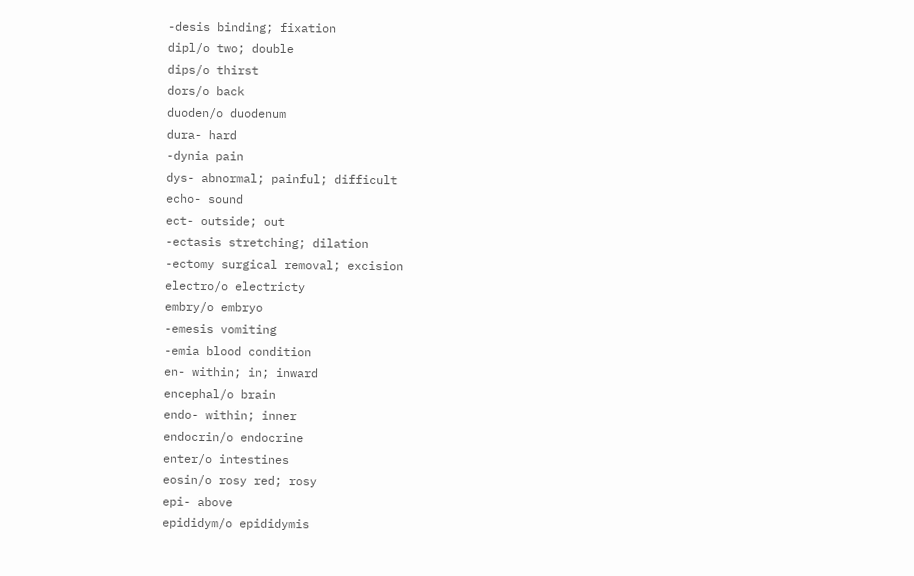-desis binding; fixation
dipl/o two; double
dips/o thirst
dors/o back
duoden/o duodenum
dura- hard
-dynia pain
dys- abnormal; painful; difficult
echo- sound
ect- outside; out
-ectasis stretching; dilation
-ectomy surgical removal; excision
electro/o electricty
embry/o embryo
-emesis vomiting
-emia blood condition
en- within; in; inward
encephal/o brain
endo- within; inner
endocrin/o endocrine
enter/o intestines
eosin/o rosy red; rosy
epi- above
epididym/o epididymis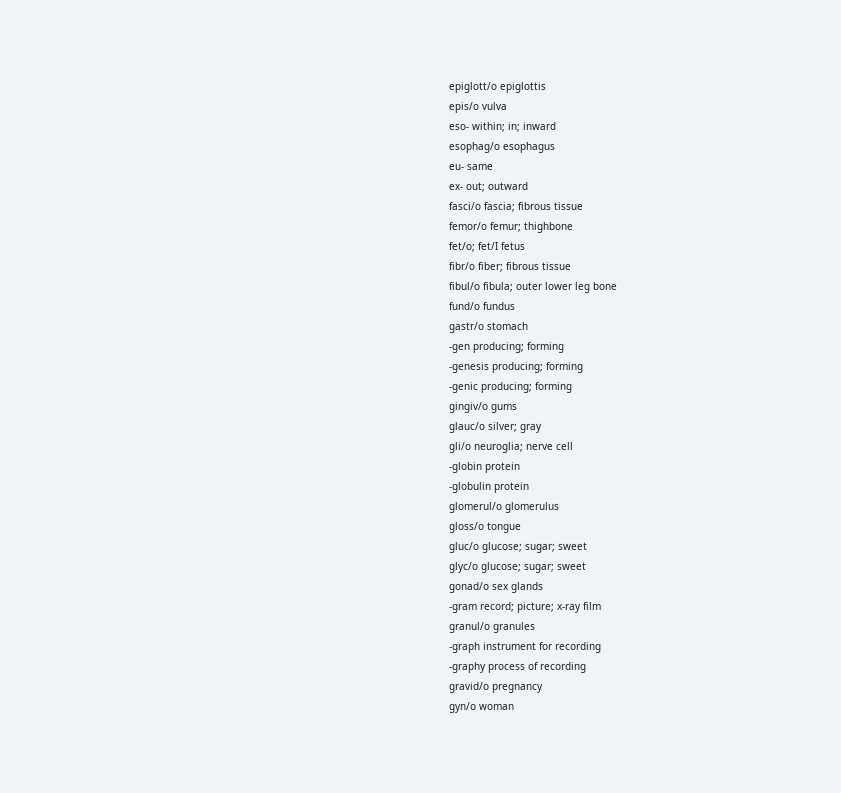epiglott/o epiglottis
epis/o vulva
eso- within; in; inward
esophag/o esophagus
eu- same
ex- out; outward
fasci/o fascia; fibrous tissue
femor/o femur; thighbone
fet/o; fet/I fetus
fibr/o fiber; fibrous tissue
fibul/o fibula; outer lower leg bone
fund/o fundus
gastr/o stomach
-gen producing; forming
-genesis producing; forming
-genic producing; forming
gingiv/o gums
glauc/o silver; gray
gli/o neuroglia; nerve cell
-globin protein
-globulin protein
glomerul/o glomerulus
gloss/o tongue
gluc/o glucose; sugar; sweet
glyc/o glucose; sugar; sweet
gonad/o sex glands
-gram record; picture; x-ray film
granul/o granules
-graph instrument for recording
-graphy process of recording
gravid/o pregnancy
gyn/o woman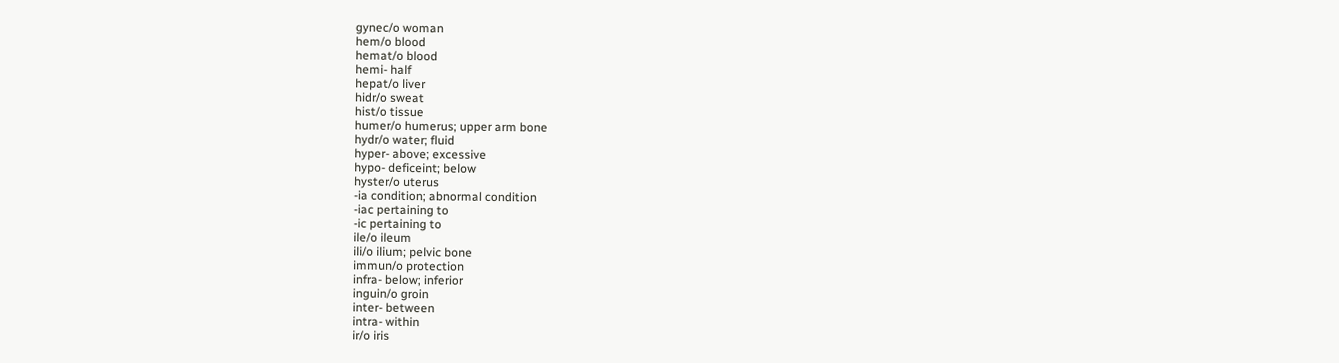gynec/o woman
hem/o blood
hemat/o blood
hemi- half
hepat/o liver
hidr/o sweat
hist/o tissue
humer/o humerus; upper arm bone
hydr/o water; fluid
hyper- above; excessive
hypo- deficeint; below
hyster/o uterus
-ia condition; abnormal condition
-iac pertaining to
-ic pertaining to
ile/o ileum
ili/o ilium; pelvic bone
immun/o protection
infra- below; inferior
inguin/o groin
inter- between
intra- within
ir/o iris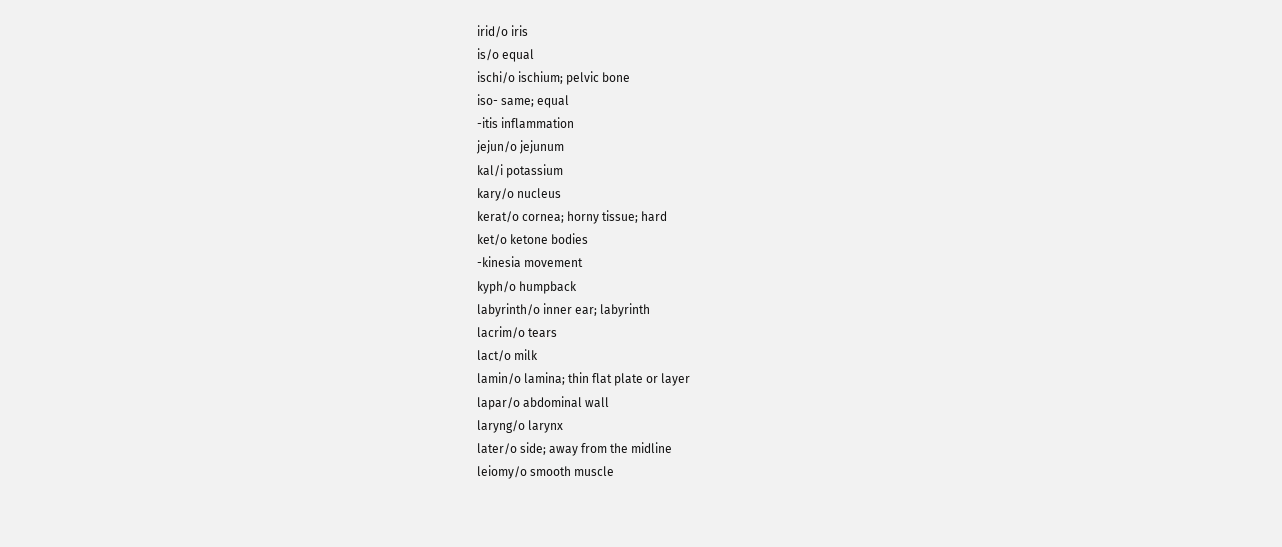irid/o iris
is/o equal
ischi/o ischium; pelvic bone
iso- same; equal
-itis inflammation
jejun/o jejunum
kal/i potassium
kary/o nucleus
kerat/o cornea; horny tissue; hard
ket/o ketone bodies
-kinesia movement
kyph/o humpback
labyrinth/o inner ear; labyrinth
lacrim/o tears
lact/o milk
lamin/o lamina; thin flat plate or layer
lapar/o abdominal wall
laryng/o larynx
later/o side; away from the midline
leiomy/o smooth muscle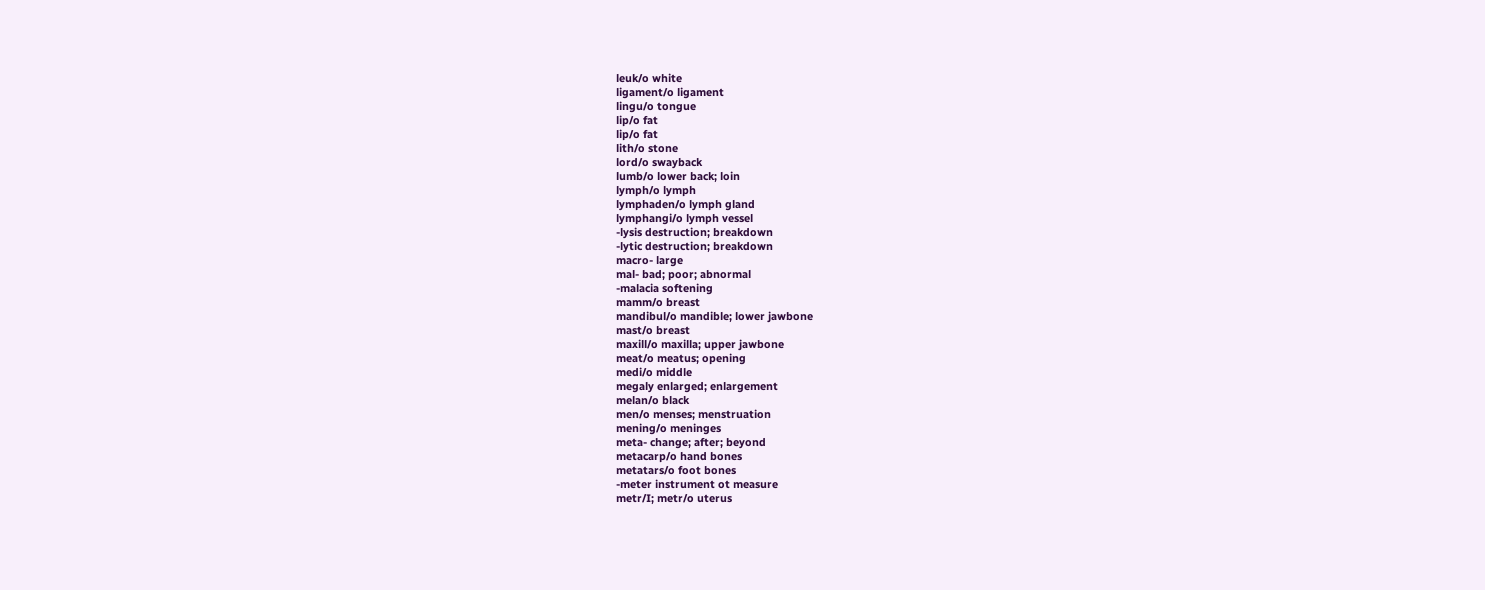leuk/o white
ligament/o ligament
lingu/o tongue
lip/o fat
lip/o fat
lith/o stone
lord/o swayback
lumb/o lower back; loin
lymph/o lymph
lymphaden/o lymph gland
lymphangi/o lymph vessel
-lysis destruction; breakdown
-lytic destruction; breakdown
macro- large
mal- bad; poor; abnormal
-malacia softening
mamm/o breast
mandibul/o mandible; lower jawbone
mast/o breast
maxill/o maxilla; upper jawbone
meat/o meatus; opening
medi/o middle
megaly enlarged; enlargement
melan/o black
men/o menses; menstruation
mening/o meninges
meta- change; after; beyond
metacarp/o hand bones
metatars/o foot bones
-meter instrument ot measure
metr/I; metr/o uterus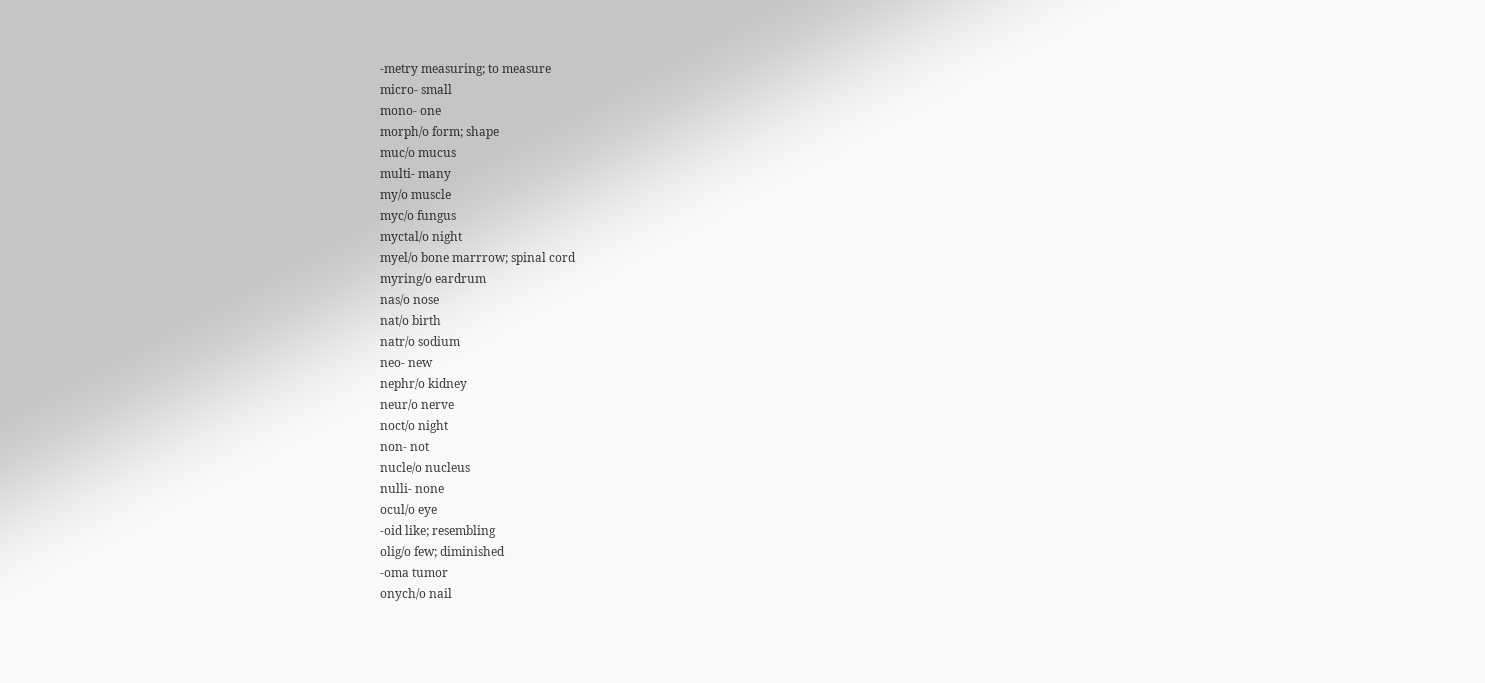-metry measuring; to measure
micro- small
mono- one
morph/o form; shape
muc/o mucus
multi- many
my/o muscle
myc/o fungus
myctal/o night
myel/o bone marrrow; spinal cord
myring/o eardrum
nas/o nose
nat/o birth
natr/o sodium
neo- new
nephr/o kidney
neur/o nerve
noct/o night
non- not
nucle/o nucleus
nulli- none
ocul/o eye
-oid like; resembling
olig/o few; diminished
-oma tumor
onych/o nail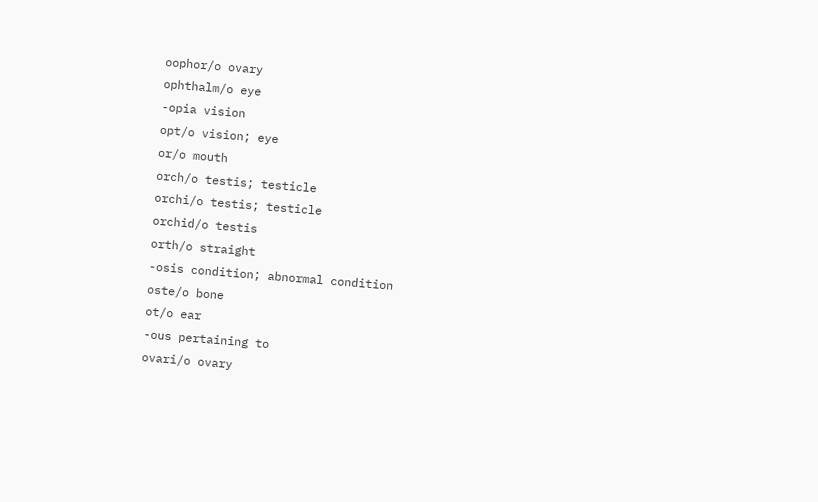oophor/o ovary
ophthalm/o eye
-opia vision
opt/o vision; eye
or/o mouth
orch/o testis; testicle
orchi/o testis; testicle
orchid/o testis
orth/o straight
-osis condition; abnormal condition
oste/o bone
ot/o ear
-ous pertaining to
ovari/o ovary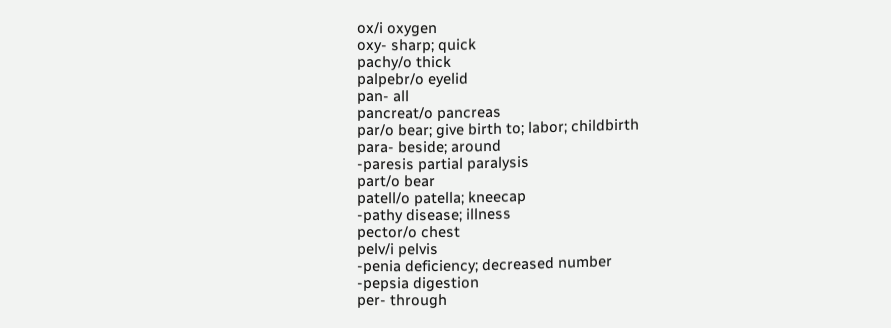ox/i oxygen
oxy- sharp; quick
pachy/o thick
palpebr/o eyelid
pan- all
pancreat/o pancreas
par/o bear; give birth to; labor; childbirth
para- beside; around
-paresis partial paralysis
part/o bear
patell/o patella; kneecap
-pathy disease; illness
pector/o chest
pelv/i pelvis
-penia deficiency; decreased number
-pepsia digestion
per- through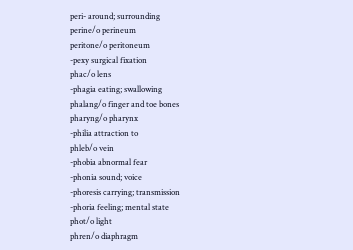peri- around; surrounding
perine/o perineum
peritone/o peritoneum
-pexy surgical fixation
phac/o lens
-phagia eating; swallowing
phalang/o finger and toe bones
pharyng/o pharynx
-philia attraction to
phleb/o vein
-phobia abnormal fear
-phonia sound; voice
-phoresis carrying; transmission
-phoria feeling; mental state
phot/o light
phren/o diaphragm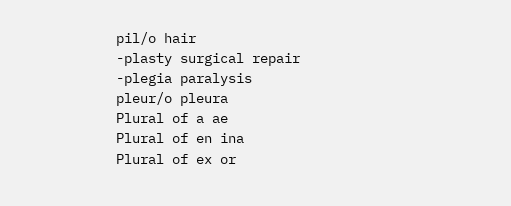pil/o hair
-plasty surgical repair
-plegia paralysis
pleur/o pleura
Plural of a ae
Plural of en ina
Plural of ex or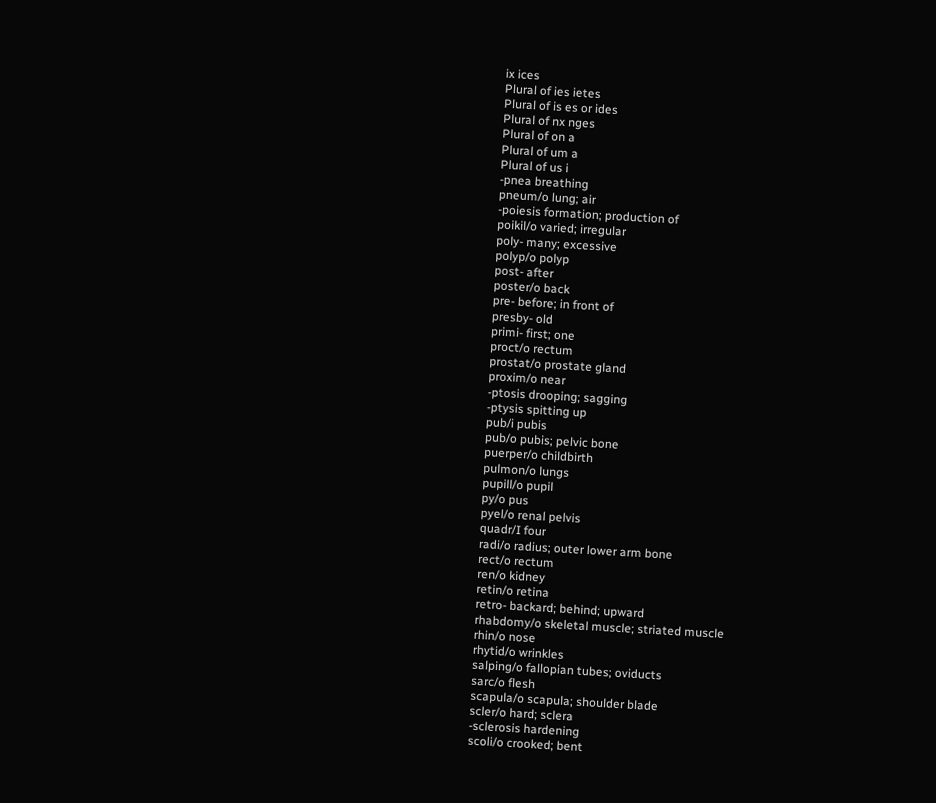ix ices
Plural of ies ietes
Plural of is es or ides
Plural of nx nges
Plural of on a
Plural of um a
Plural of us i
-pnea breathing
pneum/o lung; air
-poiesis formation; production of
poikil/o varied; irregular
poly- many; excessive
polyp/o polyp
post- after
poster/o back
pre- before; in front of
presby- old
primi- first; one
proct/o rectum
prostat/o prostate gland
proxim/o near
-ptosis drooping; sagging
-ptysis spitting up
pub/i pubis
pub/o pubis; pelvic bone
puerper/o childbirth
pulmon/o lungs
pupill/o pupil
py/o pus
pyel/o renal pelvis
quadr/I four
radi/o radius; outer lower arm bone
rect/o rectum
ren/o kidney
retin/o retina
retro- backard; behind; upward
rhabdomy/o skeletal muscle; striated muscle
rhin/o nose
rhytid/o wrinkles
salping/o fallopian tubes; oviducts
sarc/o flesh
scapula/o scapula; shoulder blade
scler/o hard; sclera
-sclerosis hardening
scoli/o crooked; bent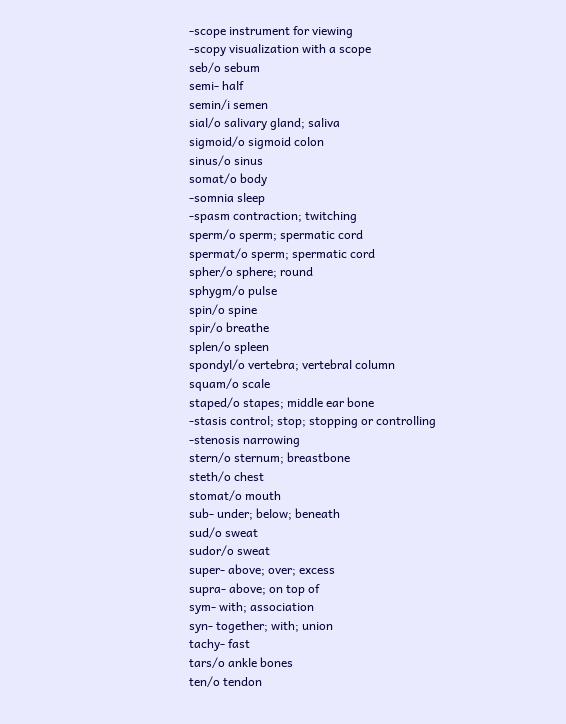-scope instrument for viewing
-scopy visualization with a scope
seb/o sebum
semi- half
semin/i semen
sial/o salivary gland; saliva
sigmoid/o sigmoid colon
sinus/o sinus
somat/o body
-somnia sleep
-spasm contraction; twitching
sperm/o sperm; spermatic cord
spermat/o sperm; spermatic cord
spher/o sphere; round
sphygm/o pulse
spin/o spine
spir/o breathe
splen/o spleen
spondyl/o vertebra; vertebral column
squam/o scale
staped/o stapes; middle ear bone
-stasis control; stop; stopping or controlling
-stenosis narrowing
stern/o sternum; breastbone
steth/o chest
stomat/o mouth
sub- under; below; beneath
sud/o sweat
sudor/o sweat
super- above; over; excess
supra- above; on top of
sym- with; association
syn- together; with; union
tachy- fast
tars/o ankle bones
ten/o tendon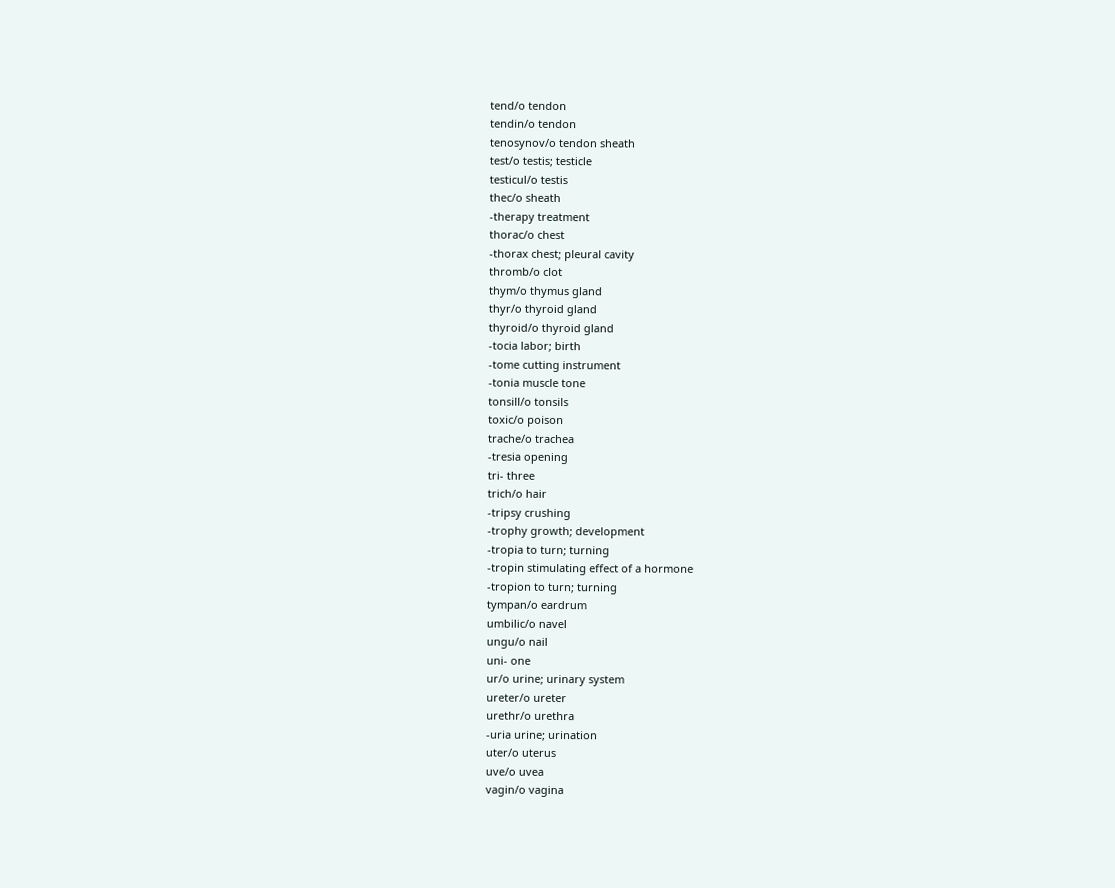tend/o tendon
tendin/o tendon
tenosynov/o tendon sheath
test/o testis; testicle
testicul/o testis
thec/o sheath
-therapy treatment
thorac/o chest
-thorax chest; pleural cavity
thromb/o clot
thym/o thymus gland
thyr/o thyroid gland
thyroid/o thyroid gland
-tocia labor; birth
-tome cutting instrument
-tonia muscle tone
tonsill/o tonsils
toxic/o poison
trache/o trachea
-tresia opening
tri- three
trich/o hair
-tripsy crushing
-trophy growth; development
-tropia to turn; turning
-tropin stimulating effect of a hormone
-tropion to turn; turning
tympan/o eardrum
umbilic/o navel
ungu/o nail
uni- one
ur/o urine; urinary system
ureter/o ureter
urethr/o urethra
-uria urine; urination
uter/o uterus
uve/o uvea
vagin/o vagina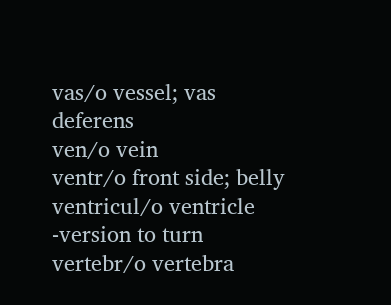vas/o vessel; vas deferens
ven/o vein
ventr/o front side; belly
ventricul/o ventricle
-version to turn
vertebr/o vertebra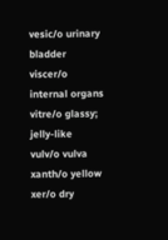vesic/o urinary bladder
viscer/o internal organs
vitre/o glassy; jelly-like
vulv/o vulva
xanth/o yellow
xer/o dry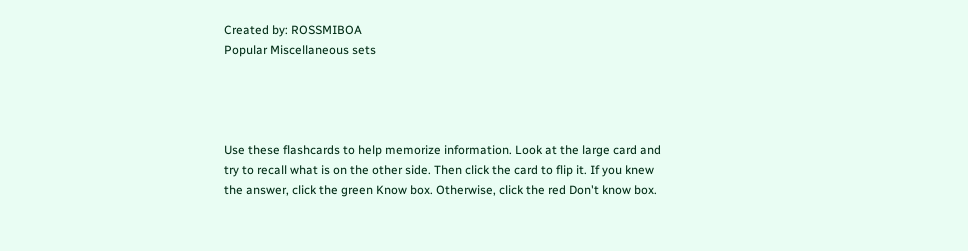Created by: ROSSMIBOA
Popular Miscellaneous sets




Use these flashcards to help memorize information. Look at the large card and try to recall what is on the other side. Then click the card to flip it. If you knew the answer, click the green Know box. Otherwise, click the red Don't know box.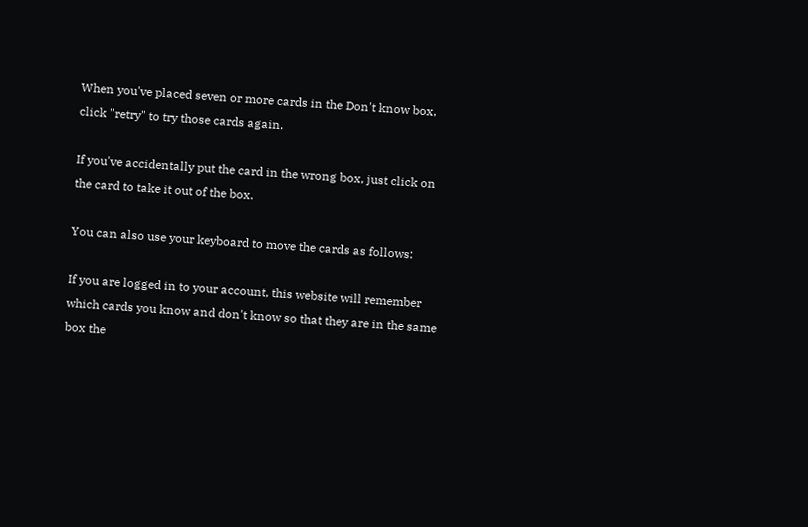When you've placed seven or more cards in the Don't know box, click "retry" to try those cards again.

If you've accidentally put the card in the wrong box, just click on the card to take it out of the box.

You can also use your keyboard to move the cards as follows:

If you are logged in to your account, this website will remember which cards you know and don't know so that they are in the same box the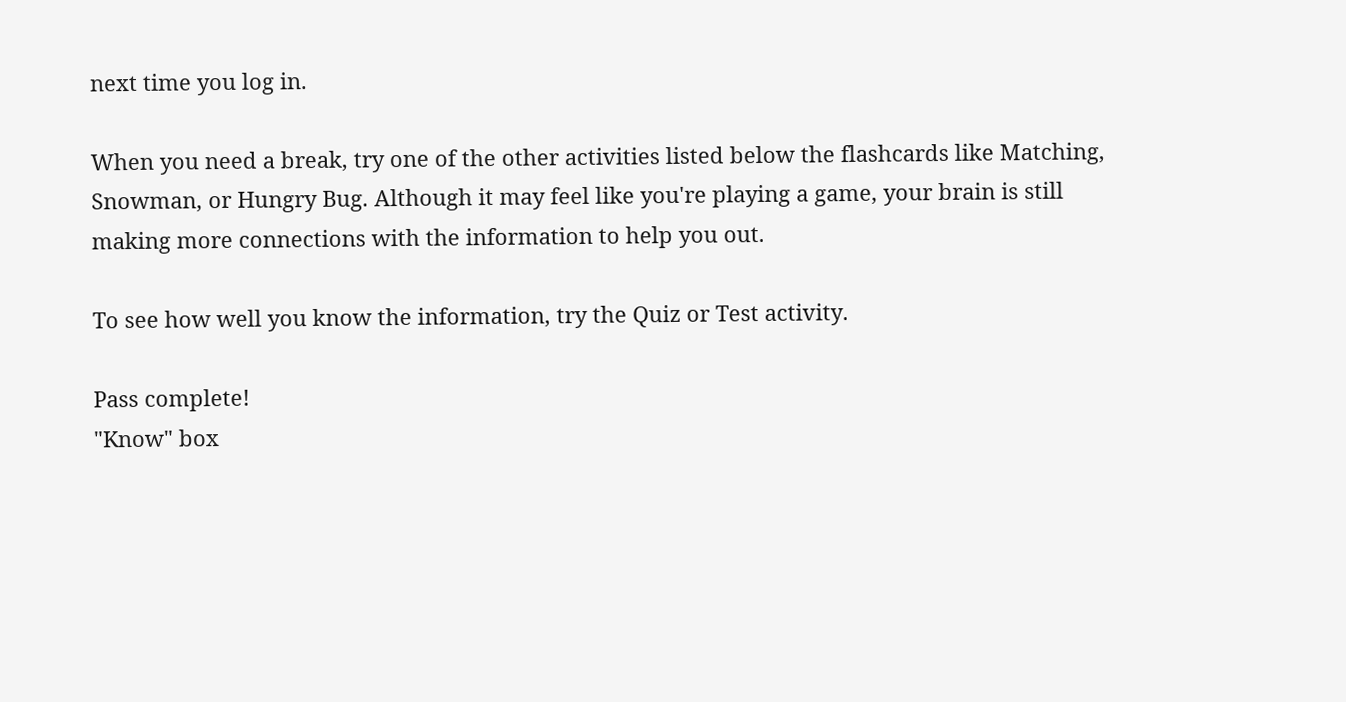next time you log in.

When you need a break, try one of the other activities listed below the flashcards like Matching, Snowman, or Hungry Bug. Although it may feel like you're playing a game, your brain is still making more connections with the information to help you out.

To see how well you know the information, try the Quiz or Test activity.

Pass complete!
"Know" box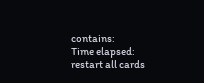contains:
Time elapsed:
restart all cards